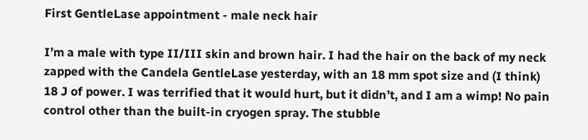First GentleLase appointment - male neck hair

I’m a male with type II/III skin and brown hair. I had the hair on the back of my neck zapped with the Candela GentleLase yesterday, with an 18 mm spot size and (I think) 18 J of power. I was terrified that it would hurt, but it didn’t, and I am a wimp! No pain control other than the built-in cryogen spray. The stubble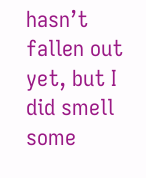hasn’t fallen out yet, but I did smell some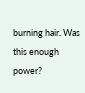burning hair. Was this enough power?